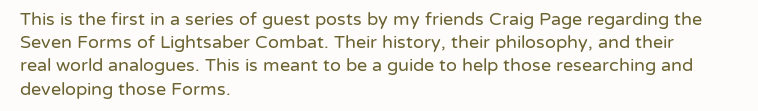This is the first in a series of guest posts by my friends Craig Page regarding the Seven Forms of Lightsaber Combat. Their history, their philosophy, and their real world analogues. This is meant to be a guide to help those researching and developing those Forms.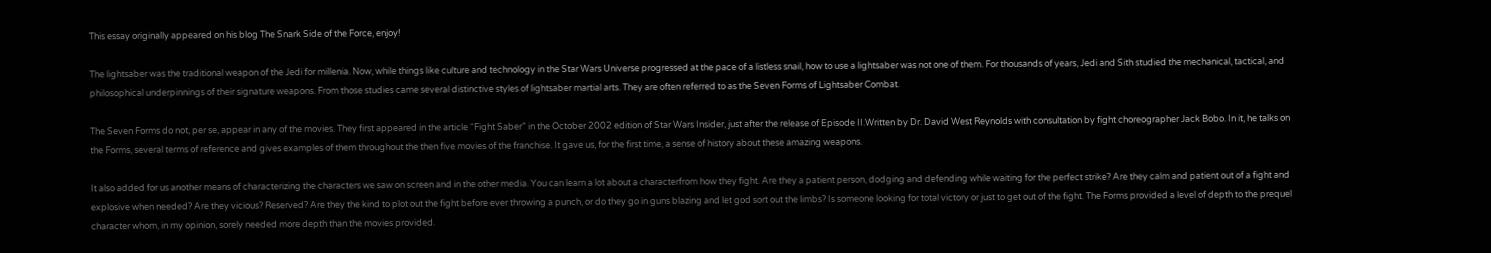This essay originally appeared on his blog The Snark Side of the Force, enjoy!

The lightsaber was the traditional weapon of the Jedi for millenia. Now, while things like culture and technology in the Star Wars Universe progressed at the pace of a listless snail, how to use a lightsaber was not one of them. For thousands of years, Jedi and Sith studied the mechanical, tactical, and philosophical underpinnings of their signature weapons. From those studies came several distinctive styles of lightsaber martial arts. They are often referred to as the Seven Forms of Lightsaber Combat.

The Seven Forms do not, per se, appear in any of the movies. They first appeared in the article “Fight Saber” in the October 2002 edition of Star Wars Insider, just after the release of Episode II.Written by Dr. David West Reynolds with consultation by fight choreographer Jack Bobo. In it, he talks on the Forms, several terms of reference and gives examples of them throughout the then five movies of the franchise. It gave us, for the first time, a sense of history about these amazing weapons.

It also added for us another means of characterizing the characters we saw on screen and in the other media. You can learn a lot about a characterfrom how they fight. Are they a patient person, dodging and defending while waiting for the perfect strike? Are they calm and patient out of a fight and explosive when needed? Are they vicious? Reserved? Are they the kind to plot out the fight before ever throwing a punch, or do they go in guns blazing and let god sort out the limbs? Is someone looking for total victory or just to get out of the fight. The Forms provided a level of depth to the prequel character whom, in my opinion, sorely needed more depth than the movies provided.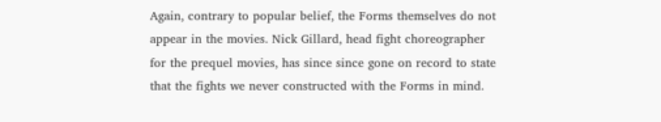Again, contrary to popular belief, the Forms themselves do not appear in the movies. Nick Gillard, head fight choreographer for the prequel movies, has since since gone on record to state that the fights we never constructed with the Forms in mind.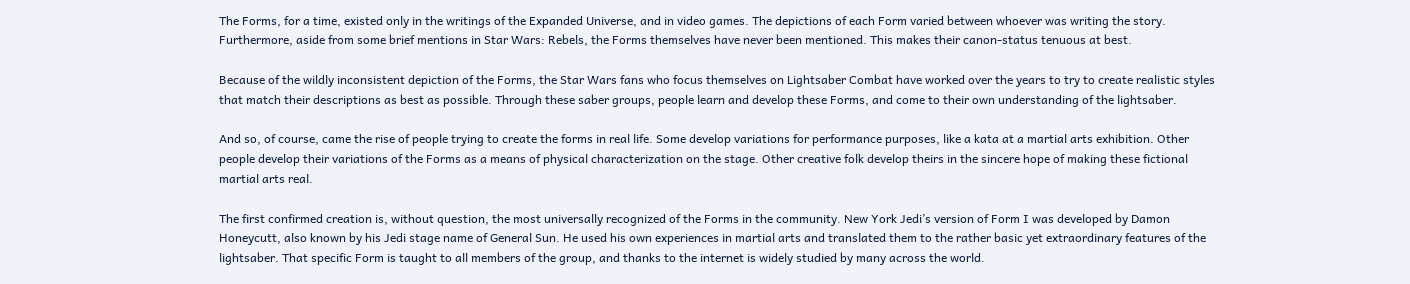The Forms, for a time, existed only in the writings of the Expanded Universe, and in video games. The depictions of each Form varied between whoever was writing the story. Furthermore, aside from some brief mentions in Star Wars: Rebels, the Forms themselves have never been mentioned. This makes their canon-status tenuous at best.

Because of the wildly inconsistent depiction of the Forms, the Star Wars fans who focus themselves on Lightsaber Combat have worked over the years to try to create realistic styles that match their descriptions as best as possible. Through these saber groups, people learn and develop these Forms, and come to their own understanding of the lightsaber.

And so, of course, came the rise of people trying to create the forms in real life. Some develop variations for performance purposes, like a kata at a martial arts exhibition. Other people develop their variations of the Forms as a means of physical characterization on the stage. Other creative folk develop theirs in the sincere hope of making these fictional martial arts real.

The first confirmed creation is, without question, the most universally recognized of the Forms in the community. New York Jedi’s version of Form I was developed by Damon Honeycutt, also known by his Jedi stage name of General Sun. He used his own experiences in martial arts and translated them to the rather basic yet extraordinary features of the lightsaber. That specific Form is taught to all members of the group, and thanks to the internet is widely studied by many across the world.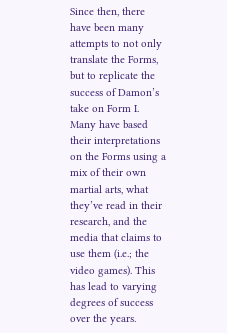Since then, there have been many attempts to not only translate the Forms, but to replicate the success of Damon’s take on Form I. Many have based their interpretations on the Forms using a mix of their own martial arts, what they’ve read in their research, and the media that claims to use them (i.e.; the video games). This has lead to varying degrees of success over the years.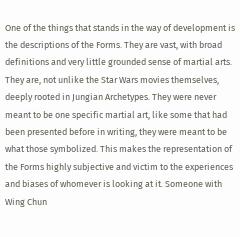One of the things that stands in the way of development is the descriptions of the Forms. They are vast, with broad definitions and very little grounded sense of martial arts. They are, not unlike the Star Wars movies themselves, deeply rooted in Jungian Archetypes. They were never meant to be one specific martial art, like some that had been presented before in writing, they were meant to be what those symbolized. This makes the representation of the Forms highly subjective and victim to the experiences and biases of whomever is looking at it. Someone with Wing Chun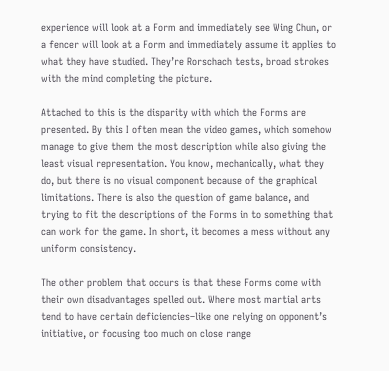experience will look at a Form and immediately see Wing Chun, or a fencer will look at a Form and immediately assume it applies to what they have studied. They’re Rorschach tests, broad strokes with the mind completing the picture.

Attached to this is the disparity with which the Forms are presented. By this I often mean the video games, which somehow manage to give them the most description while also giving the least visual representation. You know, mechanically, what they do, but there is no visual component because of the graphical limitations. There is also the question of game balance, and trying to fit the descriptions of the Forms in to something that can work for the game. In short, it becomes a mess without any uniform consistency.

The other problem that occurs is that these Forms come with their own disadvantages spelled out. Where most martial arts tend to have certain deficiencies–like one relying on opponent’s initiative, or focusing too much on close range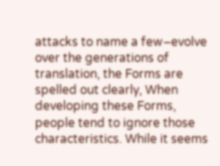attacks to name a few–evolve over the generations of translation, the Forms are spelled out clearly, When developing these Forms, people tend to ignore those characteristics. While it seems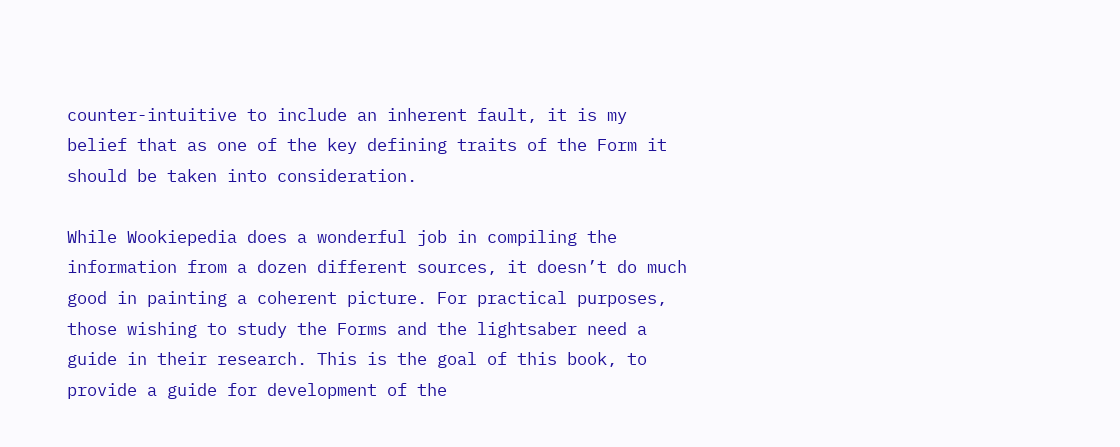counter-intuitive to include an inherent fault, it is my belief that as one of the key defining traits of the Form it should be taken into consideration.

While Wookiepedia does a wonderful job in compiling the information from a dozen different sources, it doesn’t do much good in painting a coherent picture. For practical purposes, those wishing to study the Forms and the lightsaber need a guide in their research. This is the goal of this book, to provide a guide for development of the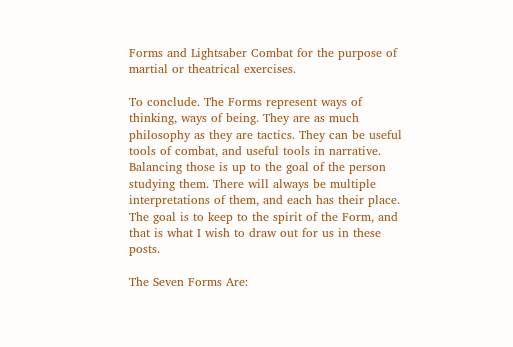Forms and Lightsaber Combat for the purpose of martial or theatrical exercises.

To conclude. The Forms represent ways of thinking, ways of being. They are as much philosophy as they are tactics. They can be useful tools of combat, and useful tools in narrative. Balancing those is up to the goal of the person studying them. There will always be multiple interpretations of them, and each has their place. The goal is to keep to the spirit of the Form, and that is what I wish to draw out for us in these posts.

The Seven Forms Are: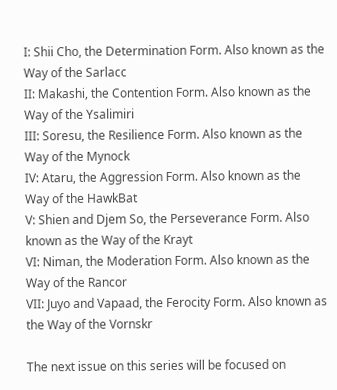I: Shii Cho, the Determination Form. Also known as the Way of the Sarlacc
II: Makashi, the Contention Form. Also known as the Way of the Ysalimiri
III: Soresu, the Resilience Form. Also known as the Way of the Mynock
IV: Ataru, the Aggression Form. Also known as the Way of the HawkBat
V: Shien and Djem So, the Perseverance Form. Also known as the Way of the Krayt
VI: Niman, the Moderation Form. Also known as the Way of the Rancor
VII: Juyo and Vapaad, the Ferocity Form. Also known as the Way of the Vornskr

The next issue on this series will be focused on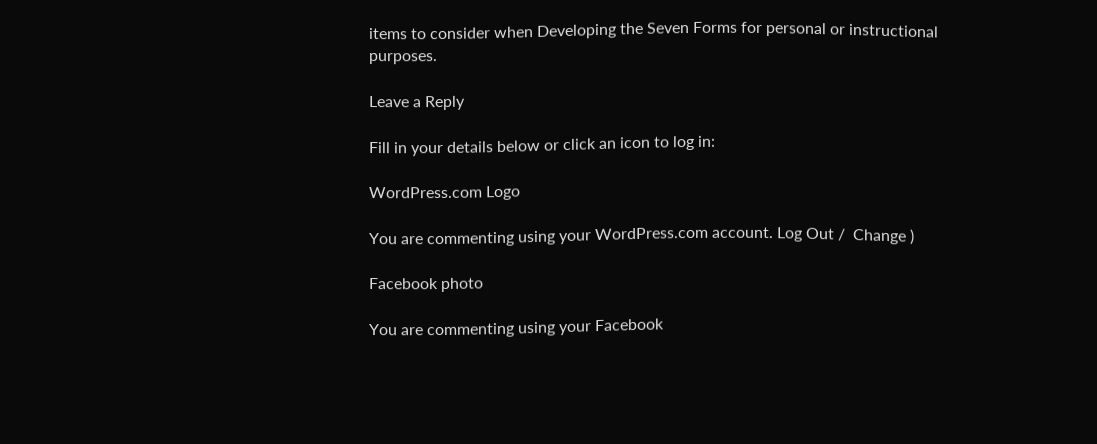items to consider when Developing the Seven Forms for personal or instructional purposes.

Leave a Reply

Fill in your details below or click an icon to log in:

WordPress.com Logo

You are commenting using your WordPress.com account. Log Out /  Change )

Facebook photo

You are commenting using your Facebook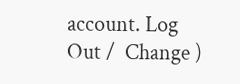account. Log Out /  Change )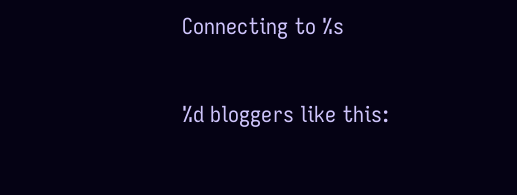Connecting to %s

%d bloggers like this: